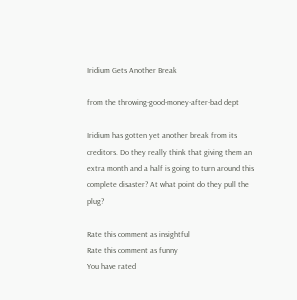Iridium Gets Another Break

from the throwing-good-money-after-bad dept

Iridium has gotten yet another break from its creditors. Do they really think that giving them an extra month and a half is going to turn around this complete disaster? At what point do they pull the plug?

Rate this comment as insightful
Rate this comment as funny
You have rated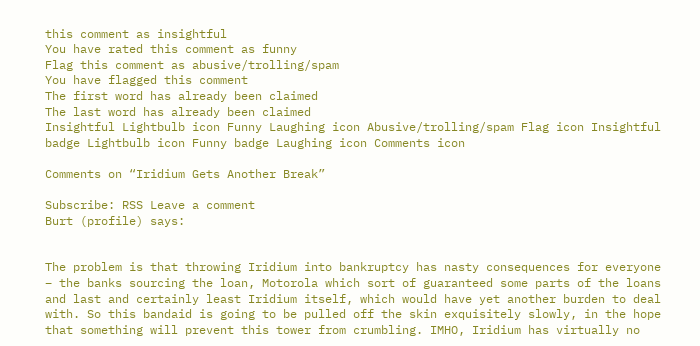this comment as insightful
You have rated this comment as funny
Flag this comment as abusive/trolling/spam
You have flagged this comment
The first word has already been claimed
The last word has already been claimed
Insightful Lightbulb icon Funny Laughing icon Abusive/trolling/spam Flag icon Insightful badge Lightbulb icon Funny badge Laughing icon Comments icon

Comments on “Iridium Gets Another Break”

Subscribe: RSS Leave a comment
Burt (profile) says:


The problem is that throwing Iridium into bankruptcy has nasty consequences for everyone – the banks sourcing the loan, Motorola which sort of guaranteed some parts of the loans and last and certainly least Iridium itself, which would have yet another burden to deal with. So this bandaid is going to be pulled off the skin exquisitely slowly, in the hope that something will prevent this tower from crumbling. IMHO, Iridium has virtually no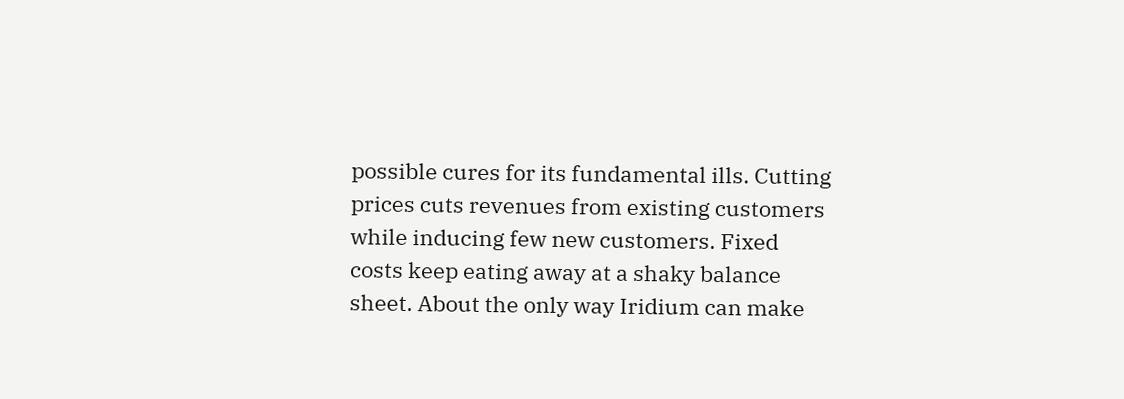possible cures for its fundamental ills. Cutting prices cuts revenues from existing customers while inducing few new customers. Fixed costs keep eating away at a shaky balance sheet. About the only way Iridium can make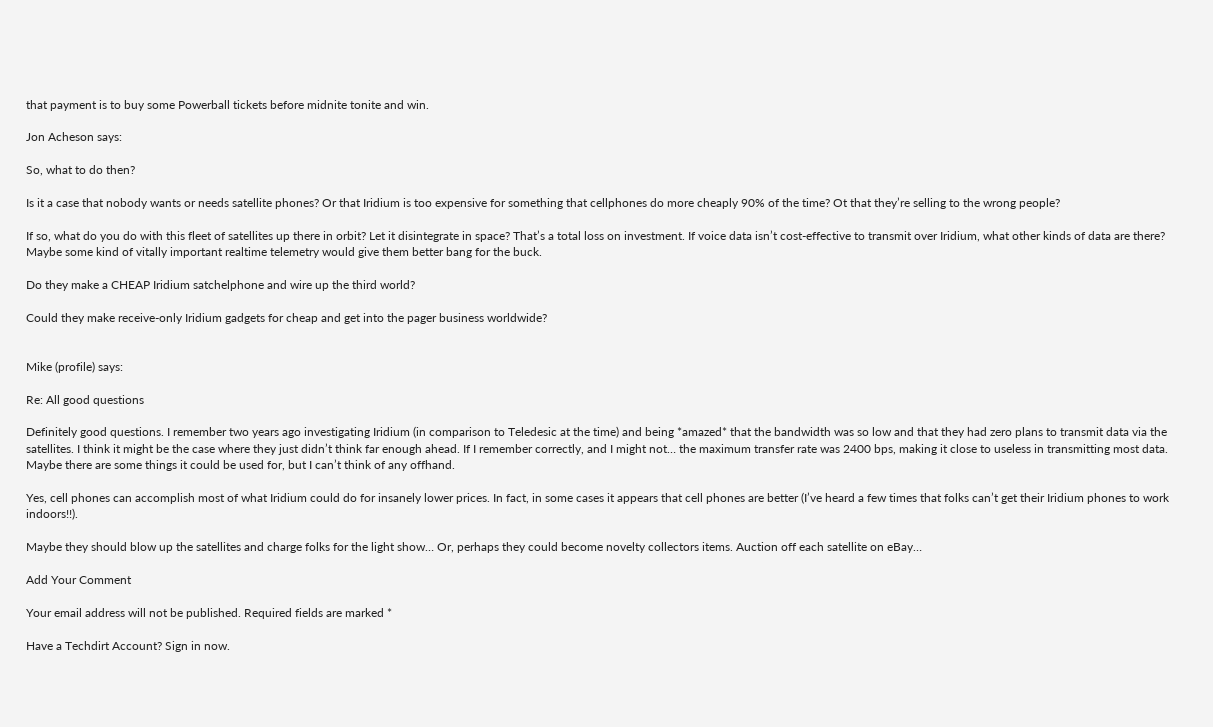that payment is to buy some Powerball tickets before midnite tonite and win.

Jon Acheson says:

So, what to do then?

Is it a case that nobody wants or needs satellite phones? Or that Iridium is too expensive for something that cellphones do more cheaply 90% of the time? Ot that they’re selling to the wrong people?

If so, what do you do with this fleet of satellites up there in orbit? Let it disintegrate in space? That’s a total loss on investment. If voice data isn’t cost-effective to transmit over Iridium, what other kinds of data are there? Maybe some kind of vitally important realtime telemetry would give them better bang for the buck.

Do they make a CHEAP Iridium satchelphone and wire up the third world?

Could they make receive-only Iridium gadgets for cheap and get into the pager business worldwide?


Mike (profile) says:

Re: All good questions

Definitely good questions. I remember two years ago investigating Iridium (in comparison to Teledesic at the time) and being *amazed* that the bandwidth was so low and that they had zero plans to transmit data via the satellites. I think it might be the case where they just didn’t think far enough ahead. If I remember correctly, and I might not… the maximum transfer rate was 2400 bps, making it close to useless in transmitting most data. Maybe there are some things it could be used for, but I can’t think of any offhand.

Yes, cell phones can accomplish most of what Iridium could do for insanely lower prices. In fact, in some cases it appears that cell phones are better (I’ve heard a few times that folks can’t get their Iridium phones to work indoors!!).

Maybe they should blow up the satellites and charge folks for the light show… Or, perhaps they could become novelty collectors items. Auction off each satellite on eBay…

Add Your Comment

Your email address will not be published. Required fields are marked *

Have a Techdirt Account? Sign in now.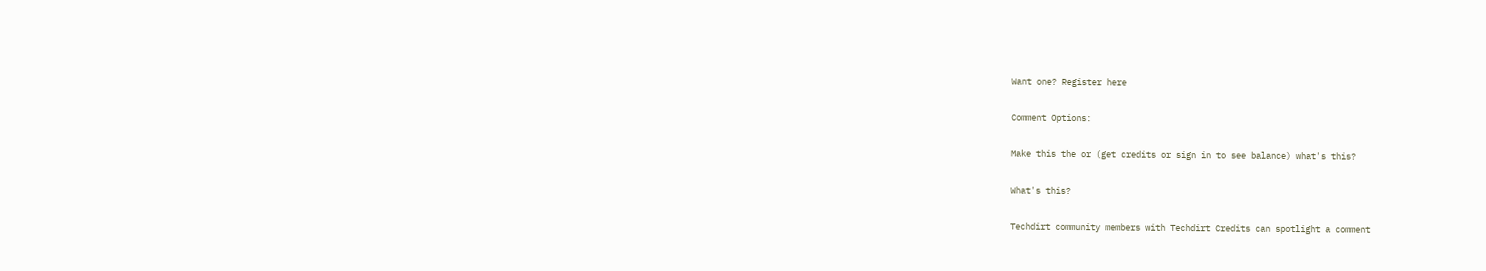Want one? Register here

Comment Options:

Make this the or (get credits or sign in to see balance) what's this?

What's this?

Techdirt community members with Techdirt Credits can spotlight a comment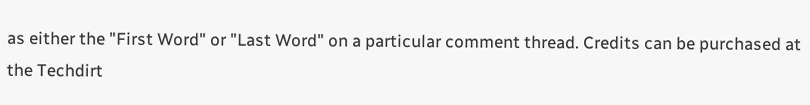as either the "First Word" or "Last Word" on a particular comment thread. Credits can be purchased at the Techdirt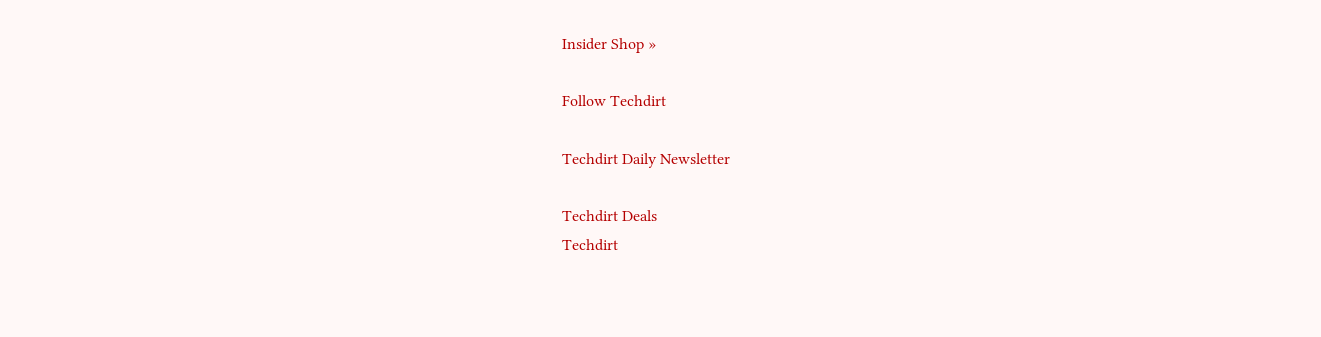Insider Shop »

Follow Techdirt

Techdirt Daily Newsletter

Techdirt Deals
Techdirt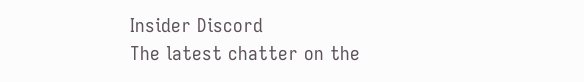Insider Discord
The latest chatter on the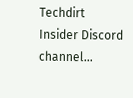Techdirt Insider Discord channel...